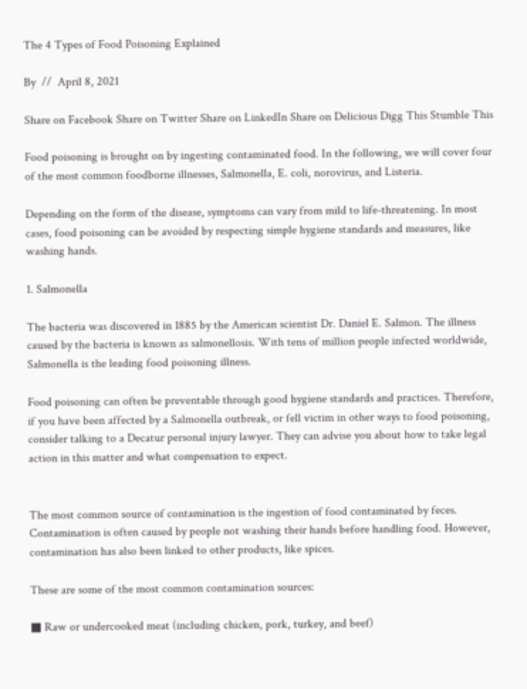The 4 Types of Food Poisoning Explained

By  //  April 8, 2021

Share on Facebook Share on Twitter Share on LinkedIn Share on Delicious Digg This Stumble This

Food poisoning is brought on by ingesting contaminated food. In the following, we will cover four of the most common foodborne illnesses, Salmonella, E. coli, norovirus, and Listeria.

Depending on the form of the disease, symptoms can vary from mild to life-threatening. In most cases, food poisoning can be avoided by respecting simple hygiene standards and measures, like washing hands.

1. Salmonella

The bacteria was discovered in 1885 by the American scientist Dr. Daniel E. Salmon. The illness caused by the bacteria is known as salmonellosis. With tens of million people infected worldwide, Salmonella is the leading food poisoning illness.

Food poisoning can often be preventable through good hygiene standards and practices. Therefore, if you have been affected by a Salmonella outbreak, or fell victim in other ways to food poisoning, consider talking to a Decatur personal injury lawyer. They can advise you about how to take legal action in this matter and what compensation to expect.


The most common source of contamination is the ingestion of food contaminated by feces. Contamination is often caused by people not washing their hands before handling food. However, contamination has also been linked to other products, like spices.

These are some of the most common contamination sources:

■ Raw or undercooked meat (including chicken, pork, turkey, and beef)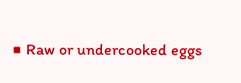■ Raw or undercooked eggs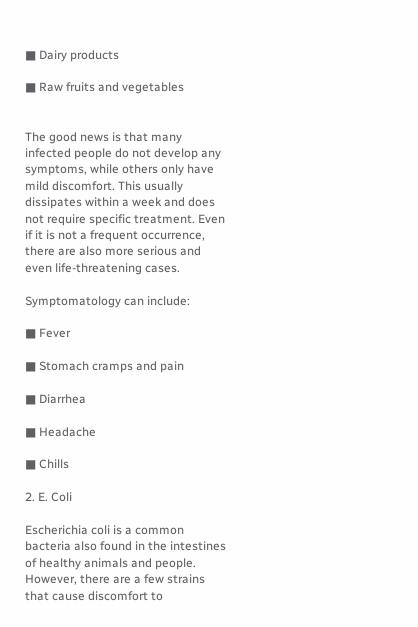■ Dairy products

■ Raw fruits and vegetables


The good news is that many infected people do not develop any symptoms, while others only have mild discomfort. This usually dissipates within a week and does not require specific treatment. Even if it is not a frequent occurrence, there are also more serious and even life-threatening cases.

Symptomatology can include:

■ Fever

■ Stomach cramps and pain

■ Diarrhea

■ Headache

■ Chills

2. E. Coli

Escherichia coli is a common bacteria also found in the intestines of healthy animals and people. However, there are a few strains that cause discomfort to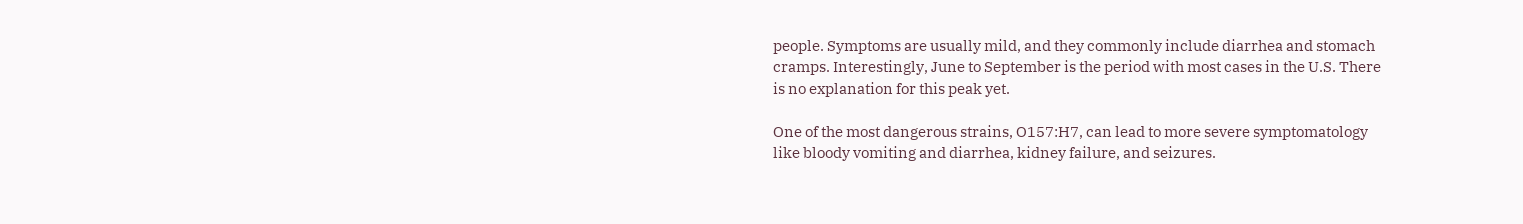people. Symptoms are usually mild, and they commonly include diarrhea and stomach cramps. Interestingly, June to September is the period with most cases in the U.S. There is no explanation for this peak yet.

One of the most dangerous strains, O157:H7, can lead to more severe symptomatology like bloody vomiting and diarrhea, kidney failure, and seizures.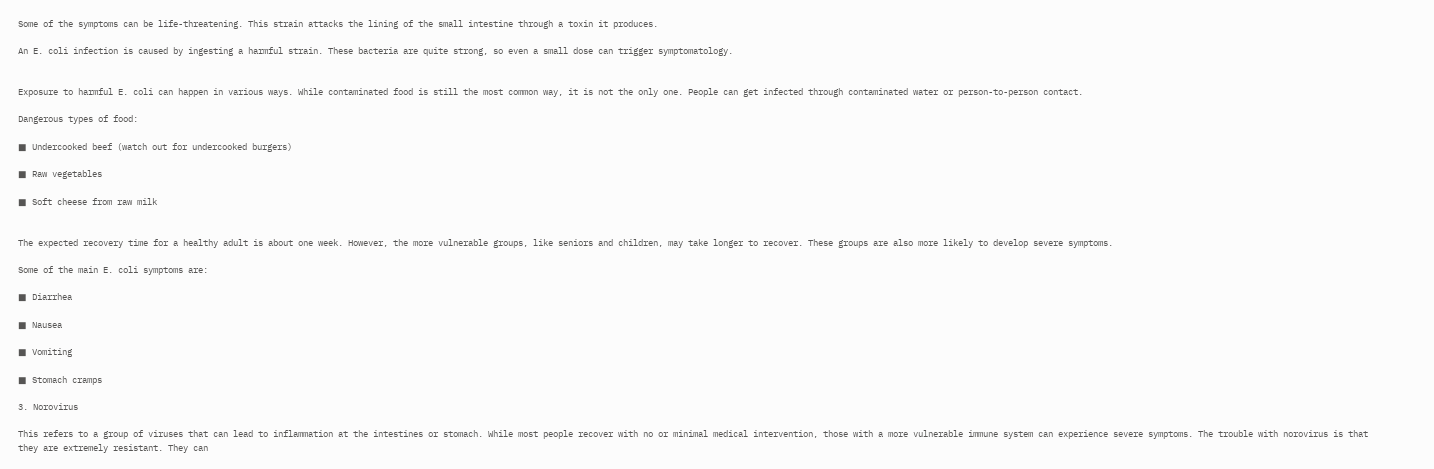Some of the symptoms can be life-threatening. This strain attacks the lining of the small intestine through a toxin it produces.

An E. coli infection is caused by ingesting a harmful strain. These bacteria are quite strong, so even a small dose can trigger symptomatology.


Exposure to harmful E. coli can happen in various ways. While contaminated food is still the most common way, it is not the only one. People can get infected through contaminated water or person-to-person contact.

Dangerous types of food:

■ Undercooked beef (watch out for undercooked burgers)

■ Raw vegetables

■ Soft cheese from raw milk


The expected recovery time for a healthy adult is about one week. However, the more vulnerable groups, like seniors and children, may take longer to recover. These groups are also more likely to develop severe symptoms.

Some of the main E. coli symptoms are:

■ Diarrhea

■ Nausea

■ Vomiting

■ Stomach cramps

3. Norovirus

This refers to a group of viruses that can lead to inflammation at the intestines or stomach. While most people recover with no or minimal medical intervention, those with a more vulnerable immune system can experience severe symptoms. The trouble with norovirus is that they are extremely resistant. They can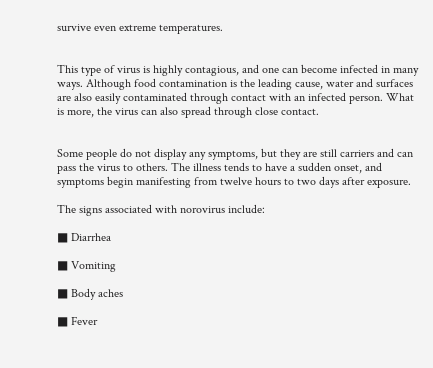survive even extreme temperatures.


This type of virus is highly contagious, and one can become infected in many ways. Although food contamination is the leading cause, water and surfaces are also easily contaminated through contact with an infected person. What is more, the virus can also spread through close contact.


Some people do not display any symptoms, but they are still carriers and can pass the virus to others. The illness tends to have a sudden onset, and symptoms begin manifesting from twelve hours to two days after exposure.

The signs associated with norovirus include:

■ Diarrhea

■ Vomiting

■ Body aches

■ Fever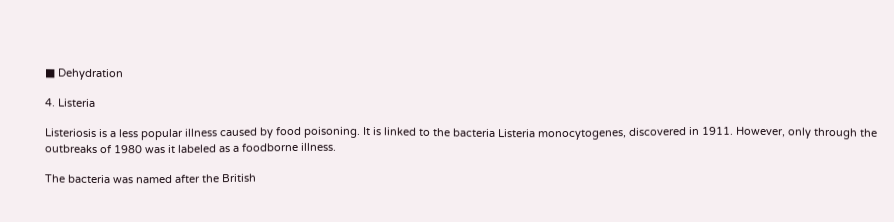■ Dehydration

4. Listeria

Listeriosis is a less popular illness caused by food poisoning. It is linked to the bacteria Listeria monocytogenes, discovered in 1911. However, only through the outbreaks of 1980 was it labeled as a foodborne illness.

The bacteria was named after the British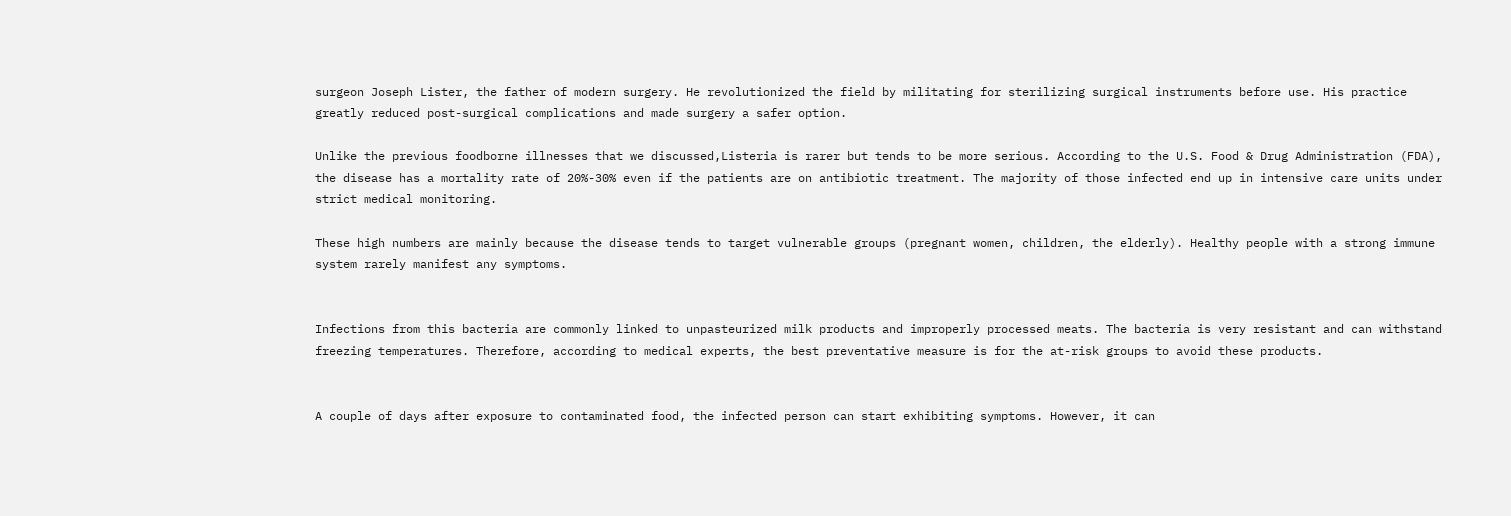surgeon Joseph Lister, the father of modern surgery. He revolutionized the field by militating for sterilizing surgical instruments before use. His practice greatly reduced post-surgical complications and made surgery a safer option.

Unlike the previous foodborne illnesses that we discussed,Listeria is rarer but tends to be more serious. According to the U.S. Food & Drug Administration (FDA), the disease has a mortality rate of 20%-30% even if the patients are on antibiotic treatment. The majority of those infected end up in intensive care units under strict medical monitoring.

These high numbers are mainly because the disease tends to target vulnerable groups (pregnant women, children, the elderly). Healthy people with a strong immune system rarely manifest any symptoms.


Infections from this bacteria are commonly linked to unpasteurized milk products and improperly processed meats. The bacteria is very resistant and can withstand freezing temperatures. Therefore, according to medical experts, the best preventative measure is for the at-risk groups to avoid these products.


A couple of days after exposure to contaminated food, the infected person can start exhibiting symptoms. However, it can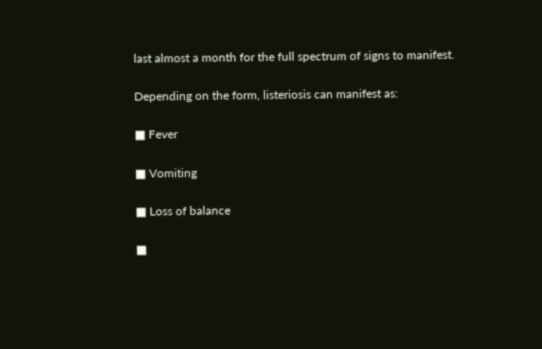last almost a month for the full spectrum of signs to manifest.

Depending on the form, listeriosis can manifest as:

■ Fever

■ Vomiting

■ Loss of balance

■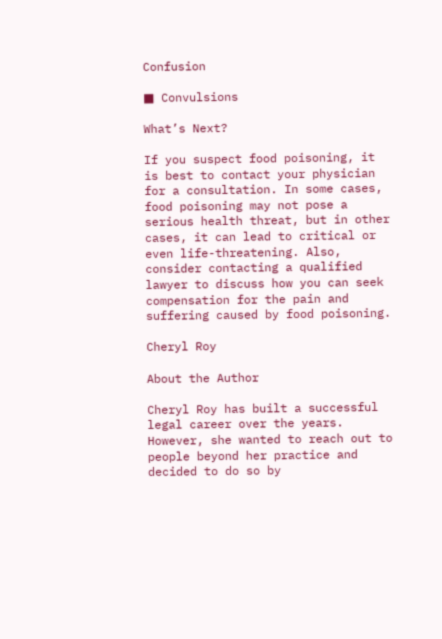Confusion

■ Convulsions

What’s Next?

If you suspect food poisoning, it is best to contact your physician for a consultation. In some cases, food poisoning may not pose a serious health threat, but in other cases, it can lead to critical or even life-threatening. Also, consider contacting a qualified lawyer to discuss how you can seek compensation for the pain and suffering caused by food poisoning.

Cheryl Roy

About the Author

Cheryl Roy has built a successful legal career over the years. However, she wanted to reach out to people beyond her practice and decided to do so by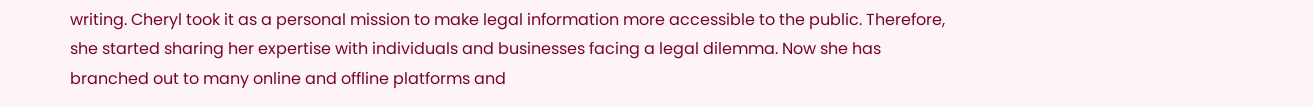writing. Cheryl took it as a personal mission to make legal information more accessible to the public. Therefore, she started sharing her expertise with individuals and businesses facing a legal dilemma. Now she has branched out to many online and offline platforms and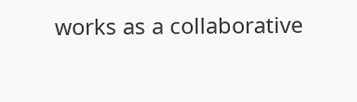works as a collaborative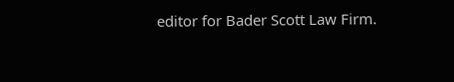editor for Bader Scott Law Firm.